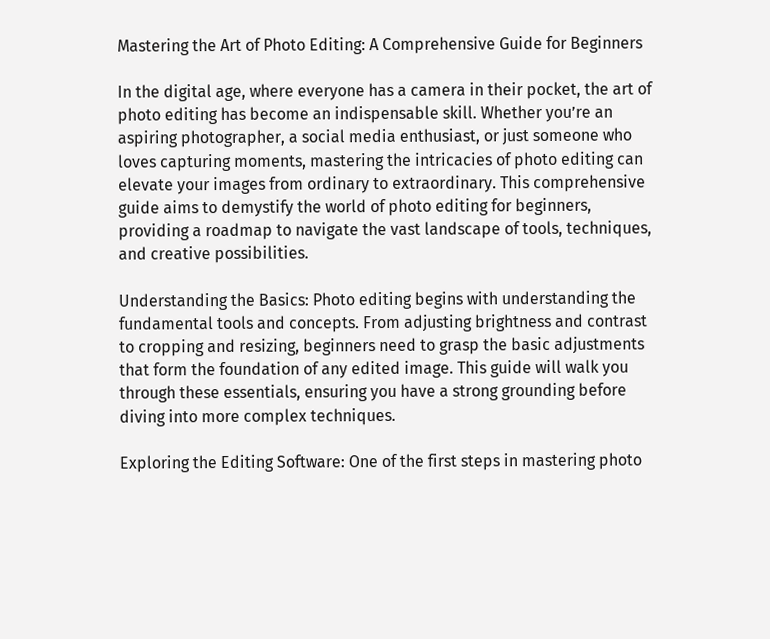Mastering the Art of Photo Editing: A Comprehensive Guide for Beginners

In the digital age, where everyone has a camera in their pocket, the art of photo editing has become an indispensable skill. Whether you’re an aspiring photographer, a social media enthusiast, or just someone who loves capturing moments, mastering the intricacies of photo editing can elevate your images from ordinary to extraordinary. This comprehensive guide aims to demystify the world of photo editing for beginners, providing a roadmap to navigate the vast landscape of tools, techniques, and creative possibilities.

Understanding the Basics: Photo editing begins with understanding the fundamental tools and concepts. From adjusting brightness and contrast to cropping and resizing, beginners need to grasp the basic adjustments that form the foundation of any edited image. This guide will walk you through these essentials, ensuring you have a strong grounding before diving into more complex techniques.

Exploring the Editing Software: One of the first steps in mastering photo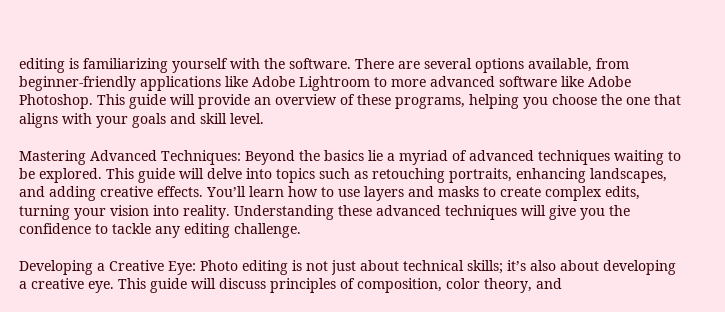editing is familiarizing yourself with the software. There are several options available, from beginner-friendly applications like Adobe Lightroom to more advanced software like Adobe Photoshop. This guide will provide an overview of these programs, helping you choose the one that aligns with your goals and skill level.

Mastering Advanced Techniques: Beyond the basics lie a myriad of advanced techniques waiting to be explored. This guide will delve into topics such as retouching portraits, enhancing landscapes, and adding creative effects. You’ll learn how to use layers and masks to create complex edits, turning your vision into reality. Understanding these advanced techniques will give you the confidence to tackle any editing challenge.

Developing a Creative Eye: Photo editing is not just about technical skills; it’s also about developing a creative eye. This guide will discuss principles of composition, color theory, and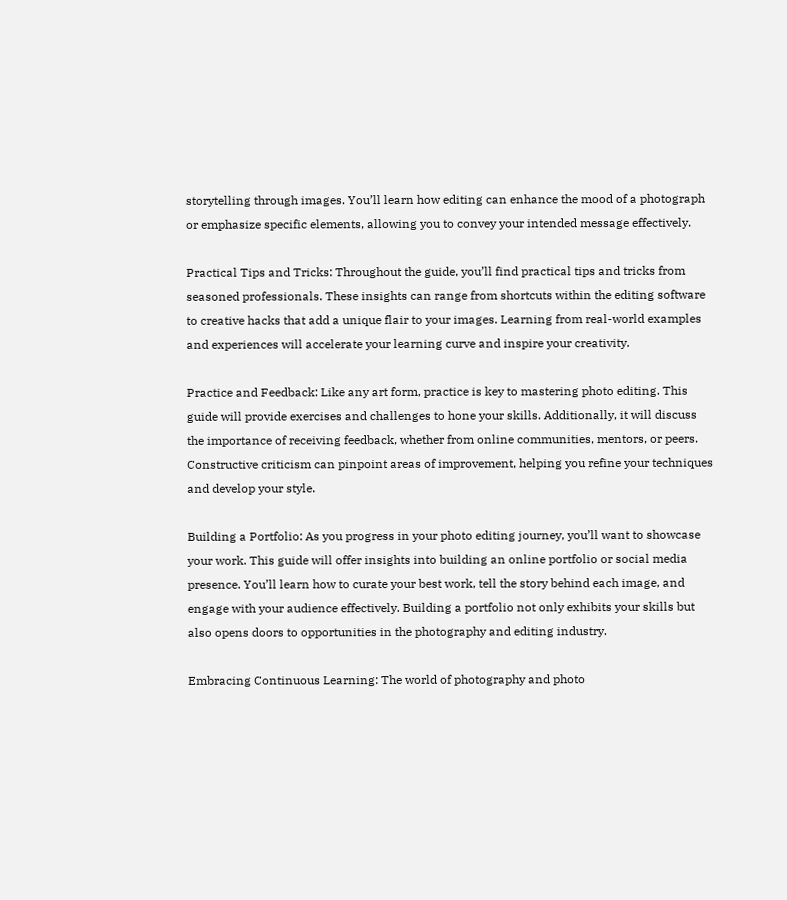storytelling through images. You’ll learn how editing can enhance the mood of a photograph or emphasize specific elements, allowing you to convey your intended message effectively.

Practical Tips and Tricks: Throughout the guide, you’ll find practical tips and tricks from seasoned professionals. These insights can range from shortcuts within the editing software to creative hacks that add a unique flair to your images. Learning from real-world examples and experiences will accelerate your learning curve and inspire your creativity.

Practice and Feedback: Like any art form, practice is key to mastering photo editing. This guide will provide exercises and challenges to hone your skills. Additionally, it will discuss the importance of receiving feedback, whether from online communities, mentors, or peers. Constructive criticism can pinpoint areas of improvement, helping you refine your techniques and develop your style.

Building a Portfolio: As you progress in your photo editing journey, you’ll want to showcase your work. This guide will offer insights into building an online portfolio or social media presence. You’ll learn how to curate your best work, tell the story behind each image, and engage with your audience effectively. Building a portfolio not only exhibits your skills but also opens doors to opportunities in the photography and editing industry.

Embracing Continuous Learning: The world of photography and photo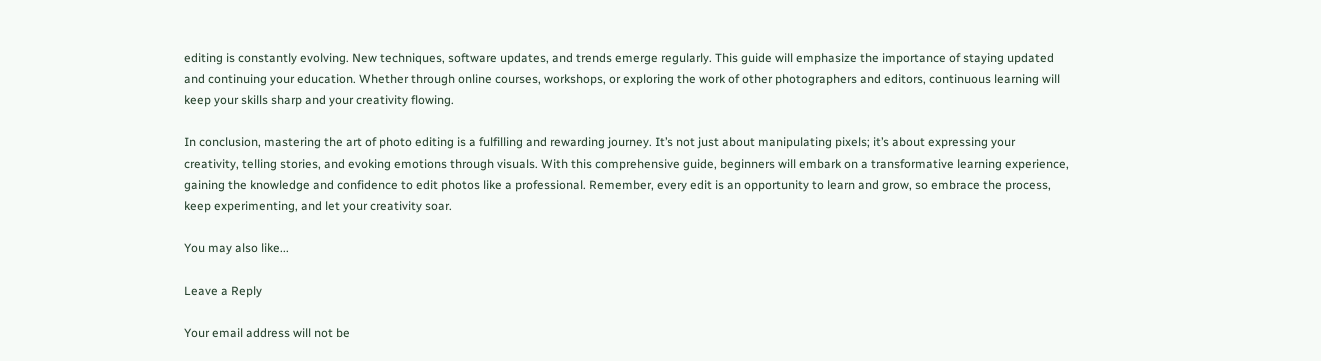editing is constantly evolving. New techniques, software updates, and trends emerge regularly. This guide will emphasize the importance of staying updated and continuing your education. Whether through online courses, workshops, or exploring the work of other photographers and editors, continuous learning will keep your skills sharp and your creativity flowing.

In conclusion, mastering the art of photo editing is a fulfilling and rewarding journey. It’s not just about manipulating pixels; it’s about expressing your creativity, telling stories, and evoking emotions through visuals. With this comprehensive guide, beginners will embark on a transformative learning experience, gaining the knowledge and confidence to edit photos like a professional. Remember, every edit is an opportunity to learn and grow, so embrace the process, keep experimenting, and let your creativity soar.

You may also like...

Leave a Reply

Your email address will not be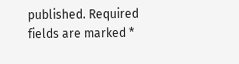published. Required fields are marked *